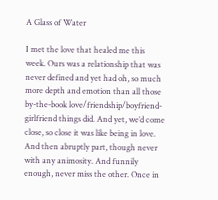A Glass of Water

I met the love that healed me this week. Ours was a relationship that was never defined and yet had oh, so much more depth and emotion than all those by-the-book love/friendship/boyfriend-girlfriend things did. And yet, we’d come close, so close it was like being in love. And then abruptly part, though never with any animosity. And funnily enough, never miss the other. Once in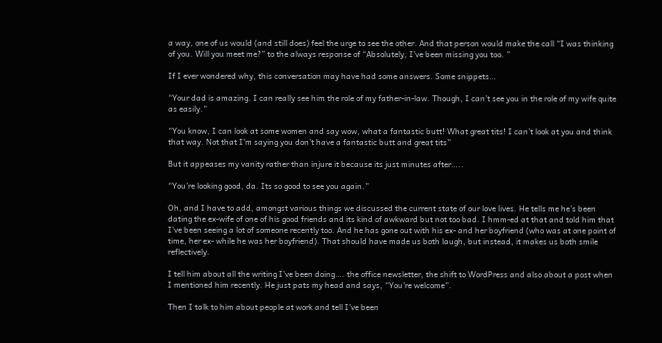a way, one of us would (and still does) feel the urge to see the other. And that person would make the call “I was thinking of you. Will you meet me?” to the always response of “Absolutely, I’ve been missing you too. ”

If I ever wondered why, this conversation may have had some answers. Some snippets…

“Your dad is amazing. I can really see him the role of my father-in-law. Though, I can’t see you in the role of my wife quite as easily.”

“You know, I can look at some women and say wow, what a fantastic butt! What great tits! I can’t look at you and think that way. Not that I’m saying you don’t have a fantastic butt and great tits”

But it appeases my vanity rather than injure it because its just minutes after…..

“You’re looking good, da. Its so good to see you again.”

Oh, and I have to add, amongst various things we discussed the current state of our love lives. He tells me he’s been dating the ex-wife of one of his good friends and its kind of awkward but not too bad. I hmm-ed at that and told him that I’ve been seeing a lot of someone recently too. And he has gone out with his ex- and her boyfriend (who was at one point of time, her ex- while he was her boyfriend). That should have made us both laugh, but instead, it makes us both smile reflectively.

I tell him about all the writing I’ve been doing…. the office newsletter, the shift to WordPress and also about a post when I mentioned him recently. He just pats my head and says, “You’re welcome”.

Then I talk to him about people at work and tell I’ve been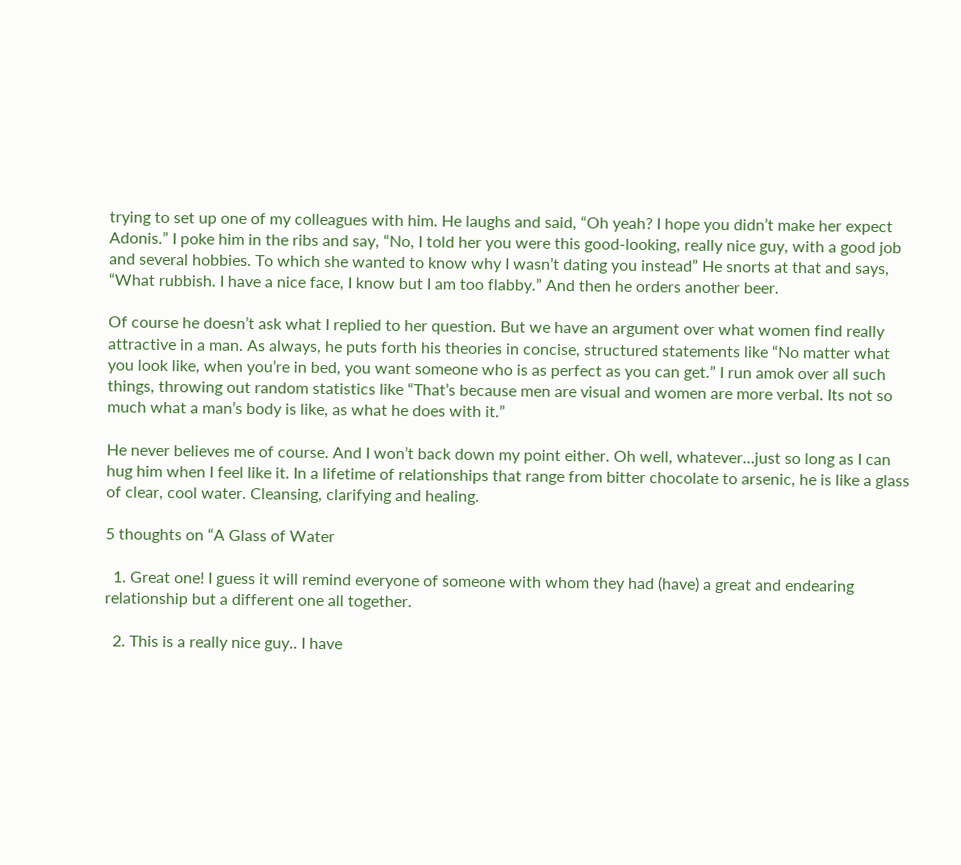trying to set up one of my colleagues with him. He laughs and said, “Oh yeah? I hope you didn’t make her expect Adonis.” I poke him in the ribs and say, “No, I told her you were this good-looking, really nice guy, with a good job and several hobbies. To which she wanted to know why I wasn’t dating you instead” He snorts at that and says, “What rubbish. I have a nice face, I know but I am too flabby.” And then he orders another beer.

Of course he doesn’t ask what I replied to her question. But we have an argument over what women find really attractive in a man. As always, he puts forth his theories in concise, structured statements like “No matter what you look like, when you’re in bed, you want someone who is as perfect as you can get.” I run amok over all such things, throwing out random statistics like “That’s because men are visual and women are more verbal. Its not so much what a man’s body is like, as what he does with it.”

He never believes me of course. And I won’t back down my point either. Oh well, whatever…just so long as I can hug him when I feel like it. In a lifetime of relationships that range from bitter chocolate to arsenic, he is like a glass of clear, cool water. Cleansing, clarifying and healing.

5 thoughts on “A Glass of Water

  1. Great one! I guess it will remind everyone of someone with whom they had (have) a great and endearing relationship but a different one all together.

  2. This is a really nice guy.. I have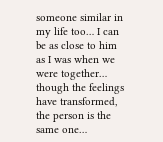someone similar in my life too… I can be as close to him as I was when we were together… though the feelings have transformed, the person is the same one…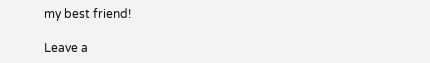my best friend!

Leave a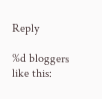Reply

%d bloggers like this: